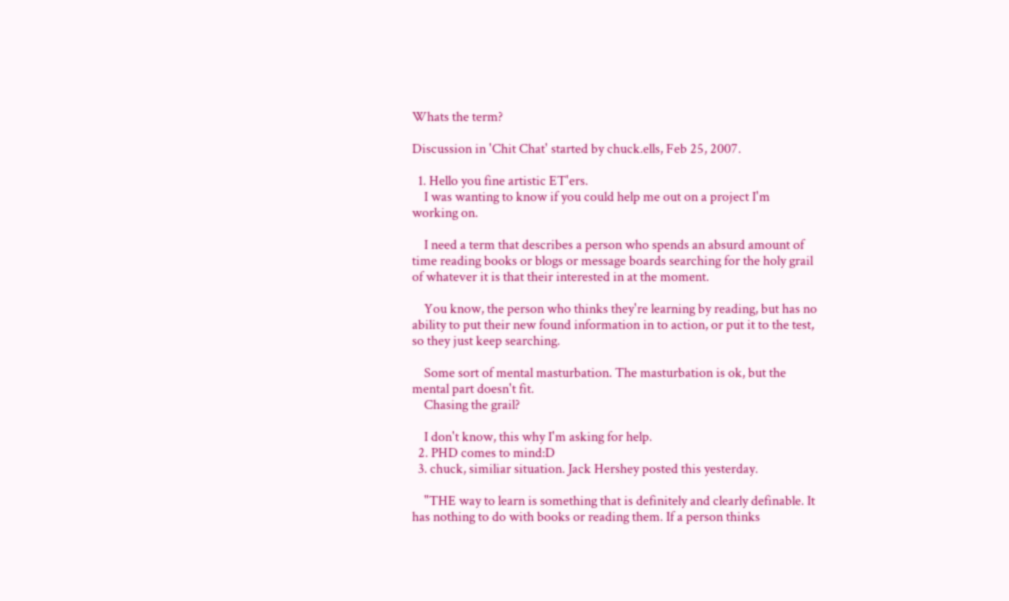Whats the term?

Discussion in 'Chit Chat' started by chuck.ells, Feb 25, 2007.

  1. Hello you fine artistic ET'ers.
    I was wanting to know if you could help me out on a project I'm working on.

    I need a term that describes a person who spends an absurd amount of time reading books or blogs or message boards searching for the holy grail of whatever it is that their interested in at the moment.

    You know, the person who thinks they're learning by reading, but has no ability to put their new found information in to action, or put it to the test, so they just keep searching.

    Some sort of mental masturbation. The masturbation is ok, but the mental part doesn't fit.
    Chasing the grail?

    I don't know, this why I'm asking for help.
  2. PHD comes to mind:D
  3. chuck, similiar situation. Jack Hershey posted this yesterday.

    "THE way to learn is something that is definitely and clearly definable. It has nothing to do with books or reading them. If a person thinks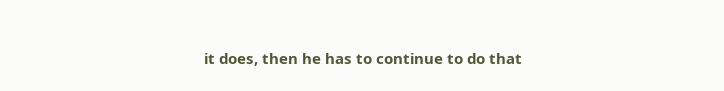it does, then he has to continue to do that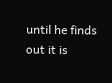until he finds out it is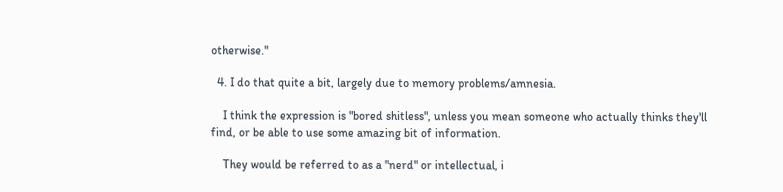otherwise."

  4. I do that quite a bit, largely due to memory problems/amnesia.

    I think the expression is "bored shitless", unless you mean someone who actually thinks they'll find, or be able to use some amazing bit of information.

    They would be referred to as a "nerd" or intellectual, i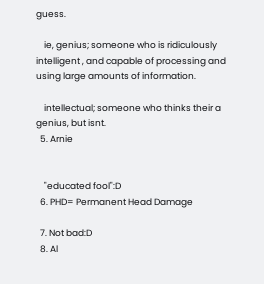guess.

    ie, genius; someone who is ridiculously intelligent , and capable of processing and using large amounts of information.

    intellectual; someone who thinks their a genius, but isnt.
  5. Arnie


    "educated fool":D
  6. PHD= Permanent Head Damage

  7. Not bad:D
  8. Al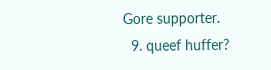Gore supporter.
  9. queef huffer?